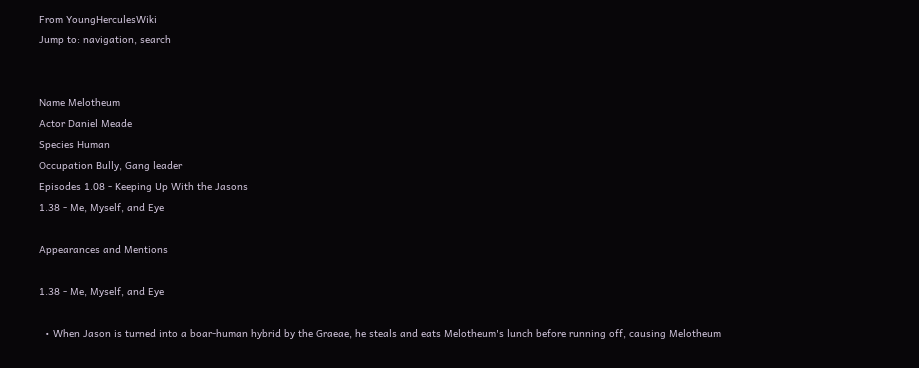From YoungHerculesWiki
Jump to: navigation, search


Name Melotheum
Actor Daniel Meade
Species Human
Occupation Bully, Gang leader
Episodes 1.08 - Keeping Up With the Jasons
1.38 - Me, Myself, and Eye

Appearances and Mentions

1.38 - Me, Myself, and Eye

  • When Jason is turned into a boar-human hybrid by the Graeae, he steals and eats Melotheum's lunch before running off, causing Melotheum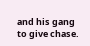and his gang to give chase.